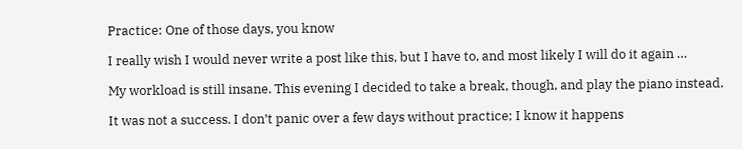Practice: One of those days, you know

I really wish I would never write a post like this, but I have to, and most likely I will do it again …

My workload is still insane. This evening I decided to take a break, though, and play the piano instead.

It was not a success. I don’t panic over a few days without practice; I know it happens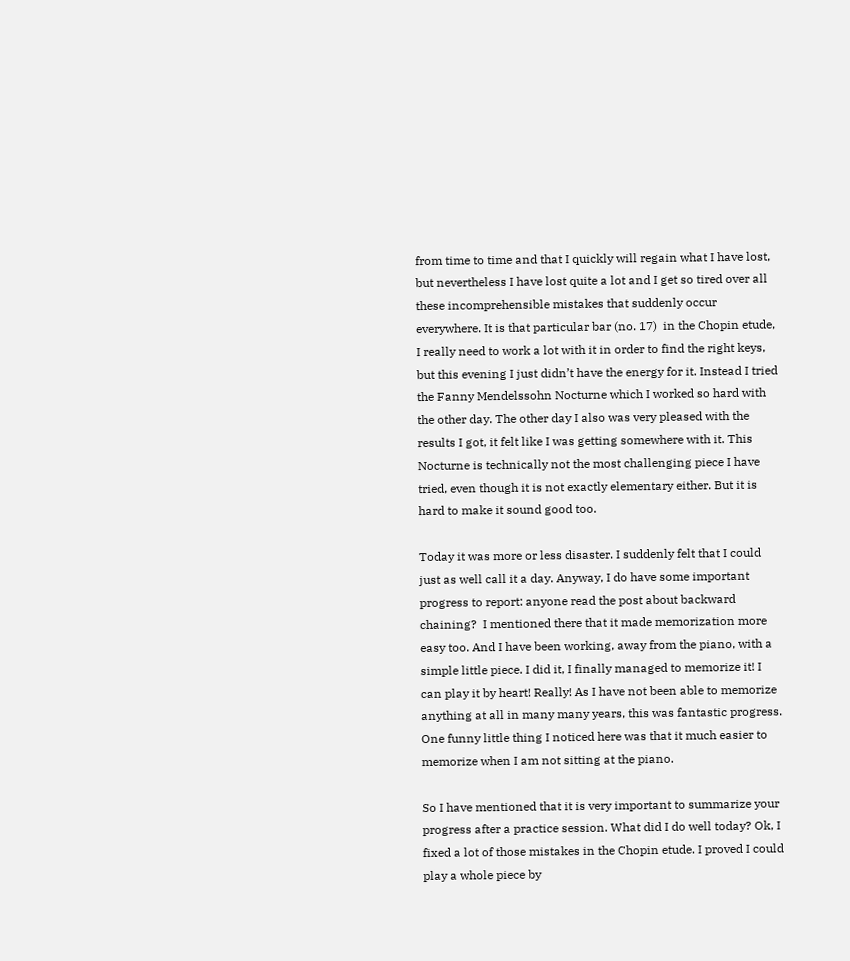from time to time and that I quickly will regain what I have lost, but nevertheless I have lost quite a lot and I get so tired over all these incomprehensible mistakes that suddenly occur everywhere. It is that particular bar (no. 17)  in the Chopin etude, I really need to work a lot with it in order to find the right keys, but this evening I just didn’t have the energy for it. Instead I tried the Fanny Mendelssohn Nocturne which I worked so hard with the other day. The other day I also was very pleased with the results I got, it felt like I was getting somewhere with it. This Nocturne is technically not the most challenging piece I have tried, even though it is not exactly elementary either. But it is hard to make it sound good too.

Today it was more or less disaster. I suddenly felt that I could just as well call it a day. Anyway, I do have some important progress to report: anyone read the post about backward chaining?  I mentioned there that it made memorization more easy too. And I have been working, away from the piano, with a simple little piece. I did it, I finally managed to memorize it! I can play it by heart! Really! As I have not been able to memorize anything at all in many many years, this was fantastic progress. One funny little thing I noticed here was that it much easier to memorize when I am not sitting at the piano.

So I have mentioned that it is very important to summarize your progress after a practice session. What did I do well today? Ok, I fixed a lot of those mistakes in the Chopin etude. I proved I could play a whole piece by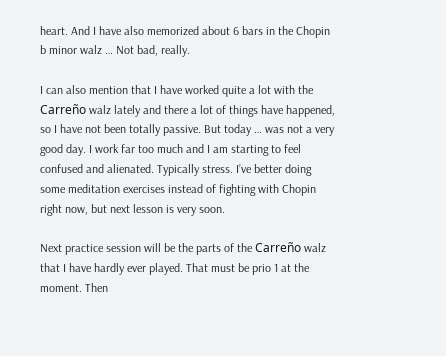heart. And I have also memorized about 6 bars in the Chopin b minor walz … Not bad, really.

I can also mention that I have worked quite a lot with the Carreño walz lately and there a lot of things have happened, so I have not been totally passive. But today … was not a very good day. I work far too much and I am starting to feel confused and alienated. Typically stress. I’ve better doing some meditation exercises instead of fighting with Chopin right now, but next lesson is very soon.

Next practice session will be the parts of the Carreño walz that I have hardly ever played. That must be prio 1 at the moment. Then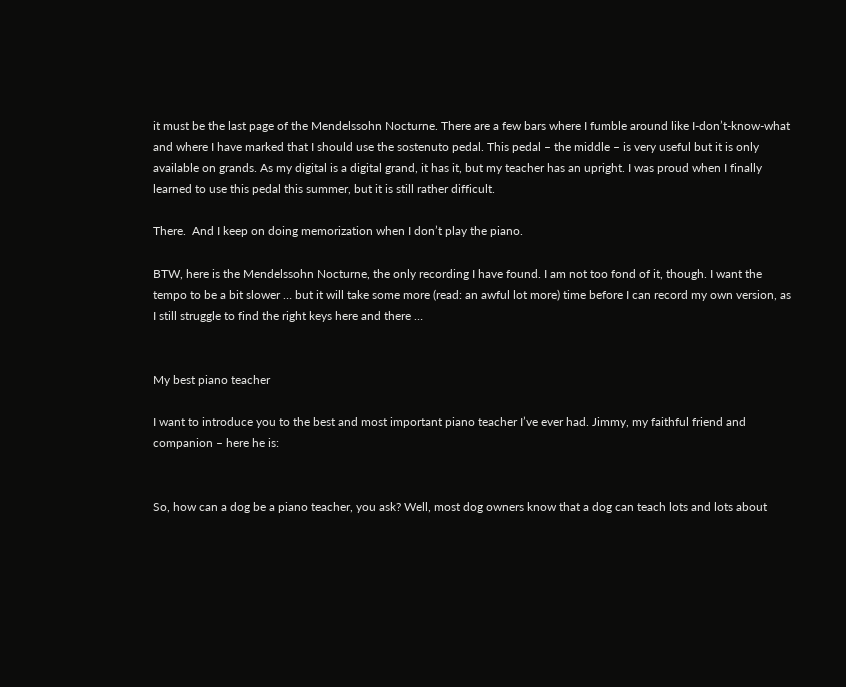it must be the last page of the Mendelssohn Nocturne. There are a few bars where I fumble around like I-don’t-know-what and where I have marked that I should use the sostenuto pedal. This pedal – the middle – is very useful but it is only available on grands. As my digital is a digital grand, it has it, but my teacher has an upright. I was proud when I finally learned to use this pedal this summer, but it is still rather difficult.

There.  And I keep on doing memorization when I don’t play the piano.

BTW, here is the Mendelssohn Nocturne, the only recording I have found. I am not too fond of it, though. I want the tempo to be a bit slower … but it will take some more (read: an awful lot more) time before I can record my own version, as I still struggle to find the right keys here and there …


My best piano teacher

I want to introduce you to the best and most important piano teacher I’ve ever had. Jimmy, my faithful friend and companion – here he is:


So, how can a dog be a piano teacher, you ask? Well, most dog owners know that a dog can teach lots and lots about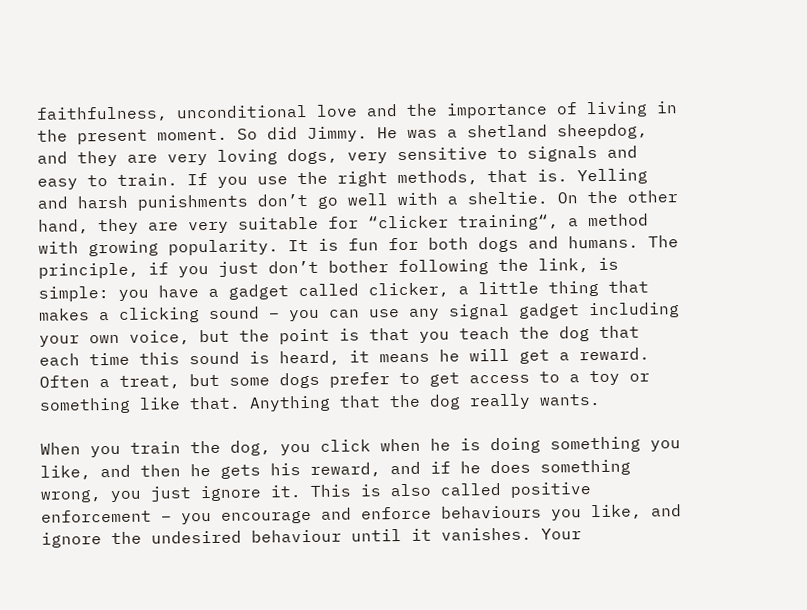faithfulness, unconditional love and the importance of living in the present moment. So did Jimmy. He was a shetland sheepdog, and they are very loving dogs, very sensitive to signals and easy to train. If you use the right methods, that is. Yelling and harsh punishments don’t go well with a sheltie. On the other hand, they are very suitable for “clicker training“, a method with growing popularity. It is fun for both dogs and humans. The principle, if you just don’t bother following the link, is simple: you have a gadget called clicker, a little thing that makes a clicking sound – you can use any signal gadget including your own voice, but the point is that you teach the dog that each time this sound is heard, it means he will get a reward. Often a treat, but some dogs prefer to get access to a toy or something like that. Anything that the dog really wants.

When you train the dog, you click when he is doing something you like, and then he gets his reward, and if he does something wrong, you just ignore it. This is also called positive enforcement – you encourage and enforce behaviours you like, and ignore the undesired behaviour until it vanishes. Your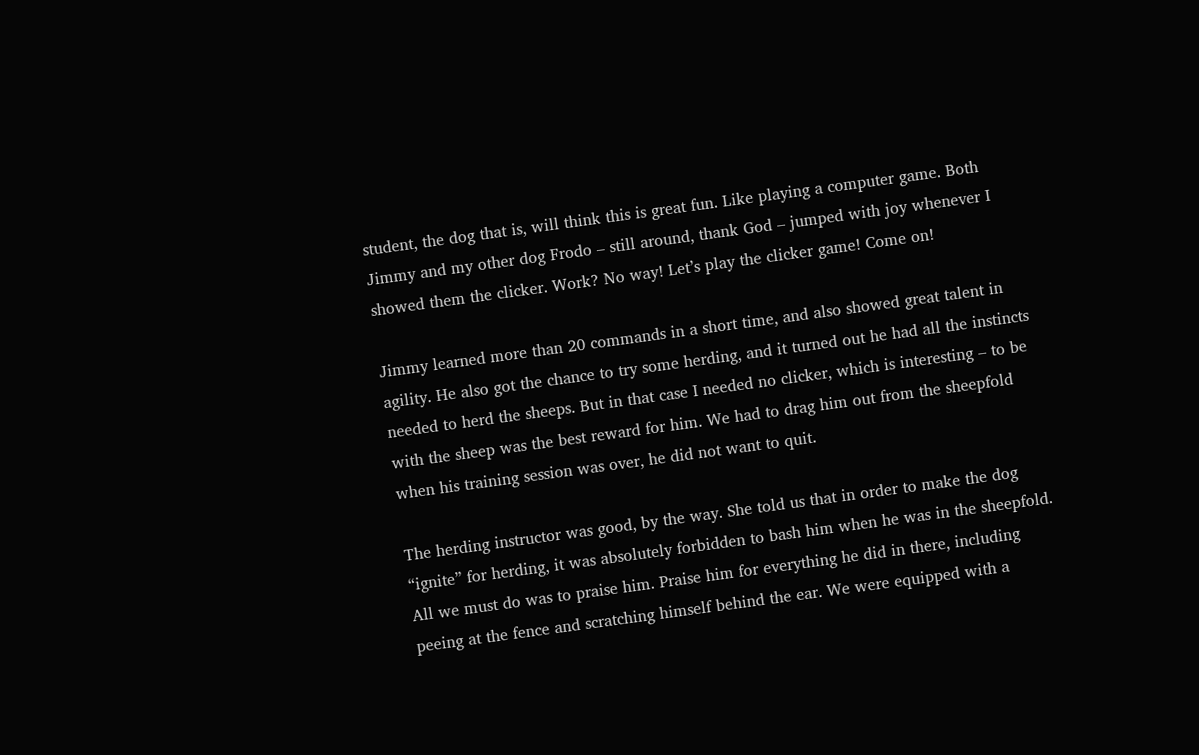student, the dog that is, will think this is great fun. Like playing a computer game. Both Jimmy and my other dog Frodo – still around, thank God – jumped with joy whenever I showed them the clicker. Work? No way! Let’s play the clicker game! Come on!

Jimmy learned more than 20 commands in a short time, and also showed great talent in agility. He also got the chance to try some herding, and it turned out he had all the instincts needed to herd the sheeps. But in that case I needed no clicker, which is interesting – to be with the sheep was the best reward for him. We had to drag him out from the sheepfold when his training session was over, he did not want to quit.

The herding instructor was good, by the way. She told us that in order to make the dog “ignite” for herding, it was absolutely forbidden to bash him when he was in the sheepfold. All we must do was to praise him. Praise him for everything he did in there, including peeing at the fence and scratching himself behind the ear. We were equipped with a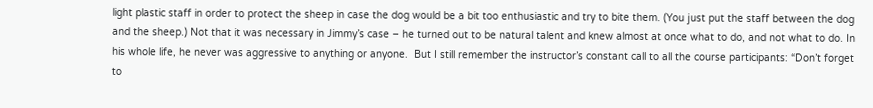light plastic staff in order to protect the sheep in case the dog would be a bit too enthusiastic and try to bite them. (You just put the staff between the dog and the sheep.) Not that it was necessary in Jimmy’s case – he turned out to be natural talent and knew almost at once what to do, and not what to do. In his whole life, he never was aggressive to anything or anyone.  But I still remember the instructor’s constant call to all the course participants: “Don’t forget to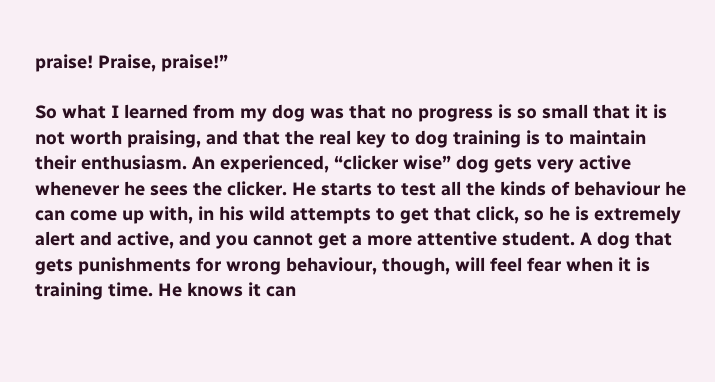praise! Praise, praise!”

So what I learned from my dog was that no progress is so small that it is not worth praising, and that the real key to dog training is to maintain their enthusiasm. An experienced, “clicker wise” dog gets very active whenever he sees the clicker. He starts to test all the kinds of behaviour he can come up with, in his wild attempts to get that click, so he is extremely alert and active, and you cannot get a more attentive student. A dog that gets punishments for wrong behaviour, though, will feel fear when it is training time. He knows it can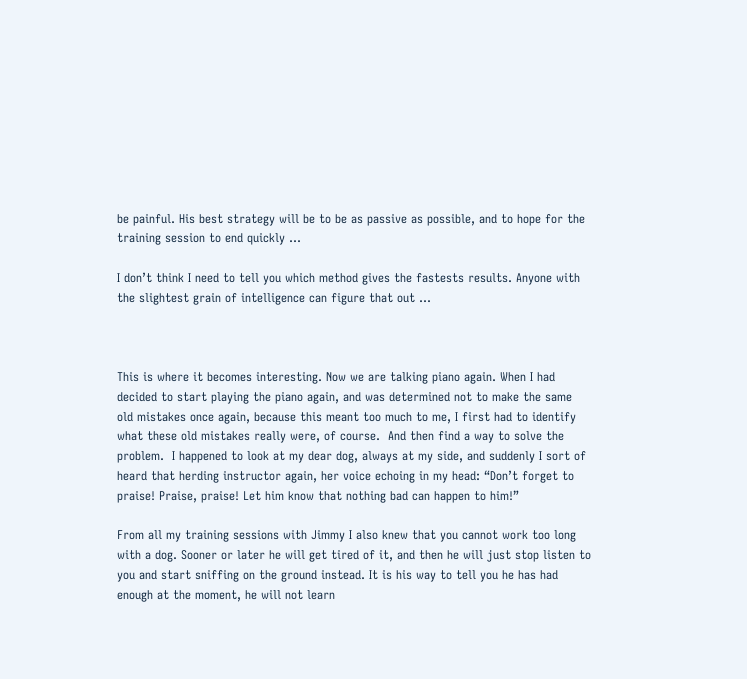be painful. His best strategy will be to be as passive as possible, and to hope for the training session to end quickly …

I don’t think I need to tell you which method gives the fastests results. Anyone with the slightest grain of intelligence can figure that out …



This is where it becomes interesting. Now we are talking piano again. When I had decided to start playing the piano again, and was determined not to make the same old mistakes once again, because this meant too much to me, I first had to identify what these old mistakes really were, of course.  And then find a way to solve the problem.  I happened to look at my dear dog, always at my side, and suddenly I sort of heard that herding instructor again, her voice echoing in my head: “Don’t forget to praise! Praise, praise! Let him know that nothing bad can happen to him!”

From all my training sessions with Jimmy I also knew that you cannot work too long with a dog. Sooner or later he will get tired of it, and then he will just stop listen to you and start sniffing on the ground instead. It is his way to tell you he has had enough at the moment, he will not learn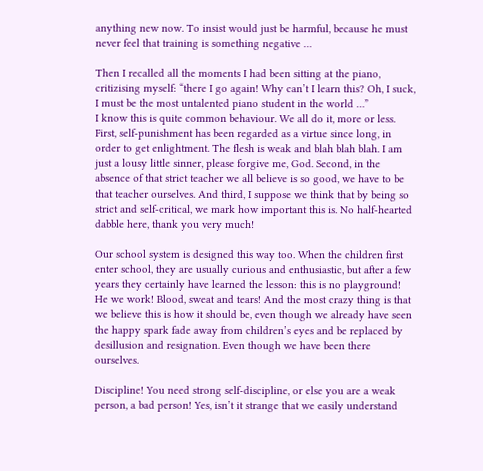anything new now. To insist would just be harmful, because he must never feel that training is something negative …

Then I recalled all the moments I had been sitting at the piano, critizising myself: “there I go again! Why can’t I learn this? Oh, I suck, I must be the most untalented piano student in the world …”
I know this is quite common behaviour. We all do it, more or less. First, self-punishment has been regarded as a virtue since long, in order to get enlightment. The flesh is weak and blah blah blah. I am just a lousy little sinner, please forgive me, God. Second, in the absence of that strict teacher we all believe is so good, we have to be that teacher ourselves. And third, I suppose we think that by being so strict and self-critical, we mark how important this is. No half-hearted dabble here, thank you very much!

Our school system is designed this way too. When the children first enter school, they are usually curious and enthusiastic, but after a few years they certainly have learned the lesson: this is no playground! He we work! Blood, sweat and tears! And the most crazy thing is that we believe this is how it should be, even though we already have seen the happy spark fade away from children’s eyes and be replaced by desillusion and resignation. Even though we have been there ourselves.

Discipline! You need strong self-discipline, or else you are a weak person, a bad person! Yes, isn’t it strange that we easily understand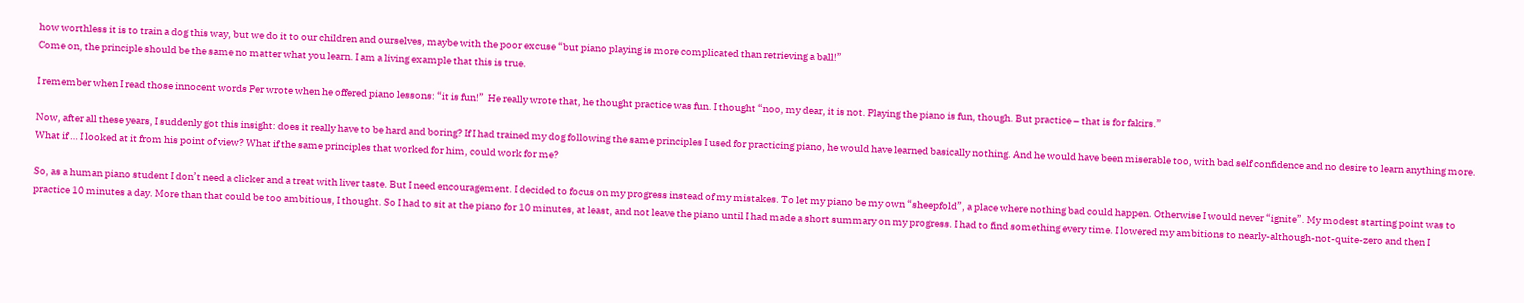how worthless it is to train a dog this way, but we do it to our children and ourselves, maybe with the poor excuse “but piano playing is more complicated than retrieving a ball!”
Come on, the principle should be the same no matter what you learn. I am a living example that this is true.

I remember when I read those innocent words Per wrote when he offered piano lessons: “it is fun!”  He really wrote that, he thought practice was fun. I thought “noo, my dear, it is not. Playing the piano is fun, though. But practice – that is for fakirs.”

Now, after all these years, I suddenly got this insight: does it really have to be hard and boring? If I had trained my dog following the same principles I used for practicing piano, he would have learned basically nothing. And he would have been miserable too, with bad self confidence and no desire to learn anything more. What if … I looked at it from his point of view? What if the same principles that worked for him, could work for me?

So, as a human piano student I don’t need a clicker and a treat with liver taste. But I need encouragement. I decided to focus on my progress instead of my mistakes. To let my piano be my own “sheepfold”, a place where nothing bad could happen. Otherwise I would never “ignite”. My modest starting point was to practice 10 minutes a day. More than that could be too ambitious, I thought. So I had to sit at the piano for 10 minutes, at least, and not leave the piano until I had made a short summary on my progress. I had to find something every time. I lowered my ambitions to nearly-although-not-quite-zero and then I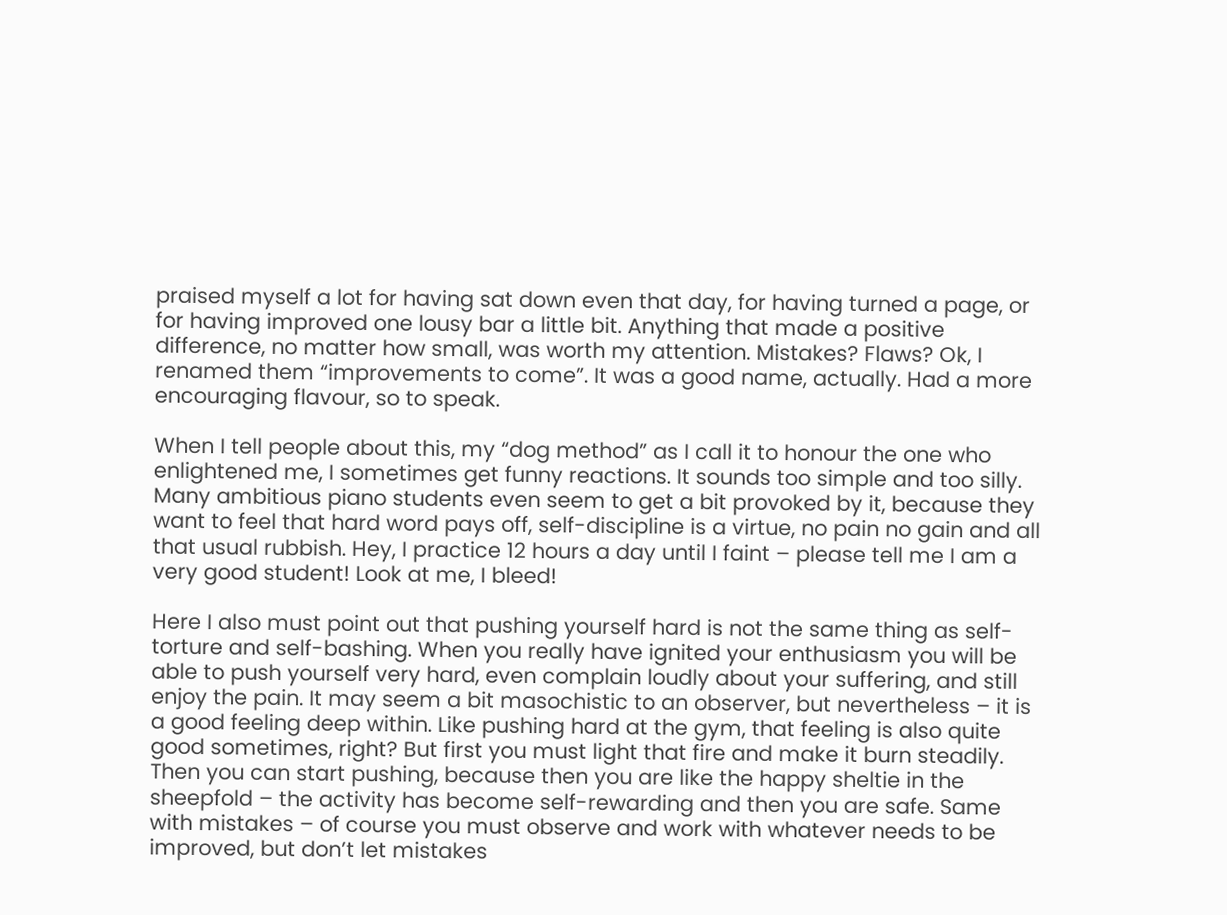praised myself a lot for having sat down even that day, for having turned a page, or for having improved one lousy bar a little bit. Anything that made a positive difference, no matter how small, was worth my attention. Mistakes? Flaws? Ok, I renamed them “improvements to come”. It was a good name, actually. Had a more encouraging flavour, so to speak.

When I tell people about this, my “dog method” as I call it to honour the one who enlightened me, I sometimes get funny reactions. It sounds too simple and too silly. Many ambitious piano students even seem to get a bit provoked by it, because they want to feel that hard word pays off, self-discipline is a virtue, no pain no gain and all that usual rubbish. Hey, I practice 12 hours a day until I faint – please tell me I am a very good student! Look at me, I bleed!

Here I also must point out that pushing yourself hard is not the same thing as self-torture and self-bashing. When you really have ignited your enthusiasm you will be able to push yourself very hard, even complain loudly about your suffering, and still enjoy the pain. It may seem a bit masochistic to an observer, but nevertheless – it is a good feeling deep within. Like pushing hard at the gym, that feeling is also quite good sometimes, right? But first you must light that fire and make it burn steadily. Then you can start pushing, because then you are like the happy sheltie in the sheepfold – the activity has become self-rewarding and then you are safe. Same with mistakes – of course you must observe and work with whatever needs to be improved, but don’t let mistakes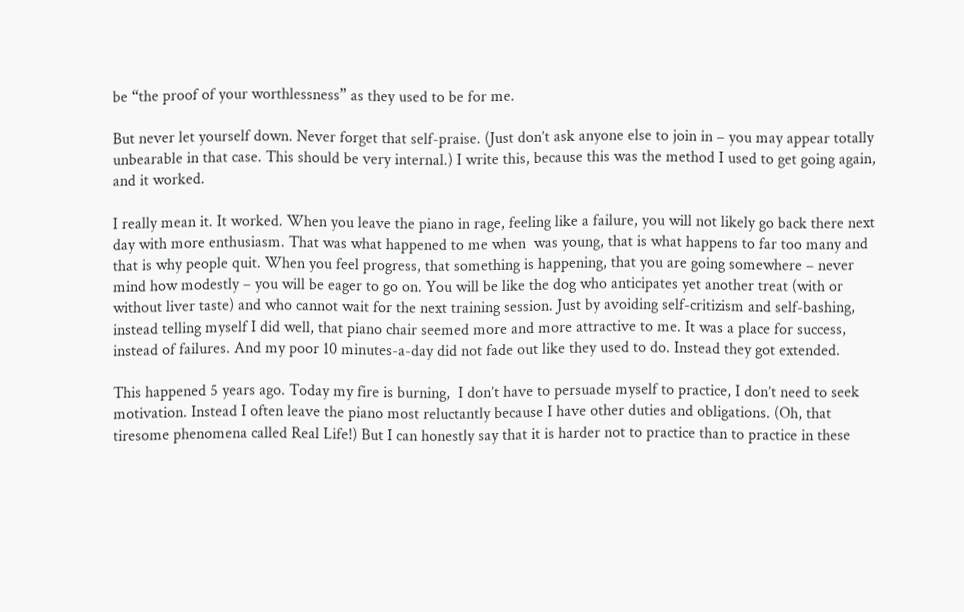be “the proof of your worthlessness” as they used to be for me.

But never let yourself down. Never forget that self-praise. (Just don’t ask anyone else to join in – you may appear totally unbearable in that case. This should be very internal.) I write this, because this was the method I used to get going again, and it worked.

I really mean it. It worked. When you leave the piano in rage, feeling like a failure, you will not likely go back there next day with more enthusiasm. That was what happened to me when  was young, that is what happens to far too many and that is why people quit. When you feel progress, that something is happening, that you are going somewhere – never mind how modestly – you will be eager to go on. You will be like the dog who anticipates yet another treat (with or without liver taste) and who cannot wait for the next training session. Just by avoiding self-critizism and self-bashing, instead telling myself I did well, that piano chair seemed more and more attractive to me. It was a place for success, instead of failures. And my poor 10 minutes-a-day did not fade out like they used to do. Instead they got extended.

This happened 5 years ago. Today my fire is burning,  I don’t have to persuade myself to practice, I don’t need to seek motivation. Instead I often leave the piano most reluctantly because I have other duties and obligations. (Oh, that tiresome phenomena called Real Life!) But I can honestly say that it is harder not to practice than to practice in these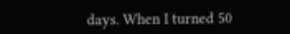days. When I turned 50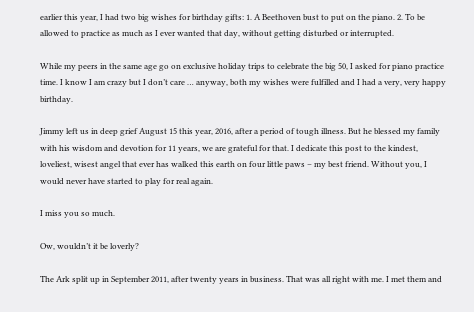earlier this year, I had two big wishes for birthday gifts: 1. A Beethoven bust to put on the piano. 2. To be allowed to practice as much as I ever wanted that day, without getting disturbed or interrupted.

While my peers in the same age go on exclusive holiday trips to celebrate the big 50, I asked for piano practice time. I know I am crazy but I don’t care … anyway, both my wishes were fulfilled and I had a very, very happy birthday.

Jimmy left us in deep grief August 15 this year, 2016, after a period of tough illness. But he blessed my family with his wisdom and devotion for 11 years, we are grateful for that. I dedicate this post to the kindest, loveliest, wisest angel that ever has walked this earth on four little paws – my best friend. Without you, I would never have started to play for real again.

I miss you so much.

Ow, wouldn’t it be loverly?

The Ark split up in September 2011, after twenty years in business. That was all right with me. I met them and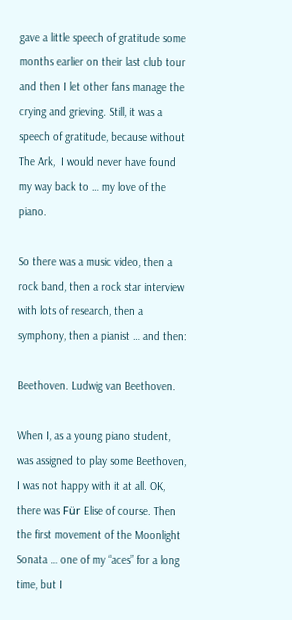gave a little speech of gratitude some months earlier on their last club tour and then I let other fans manage the crying and grieving. Still, it was a speech of gratitude, because without The Ark,  I would never have found my way back to … my love of the piano.

So there was a music video, then a rock band, then a rock star interview with lots of research, then a symphony, then a pianist … and then:

Beethoven. Ludwig van Beethoven.

When I, as a young piano student, was assigned to play some Beethoven, I was not happy with it at all. OK, there was Für Elise of course. Then the first movement of the Moonlight Sonata … one of my “aces” for a long time, but I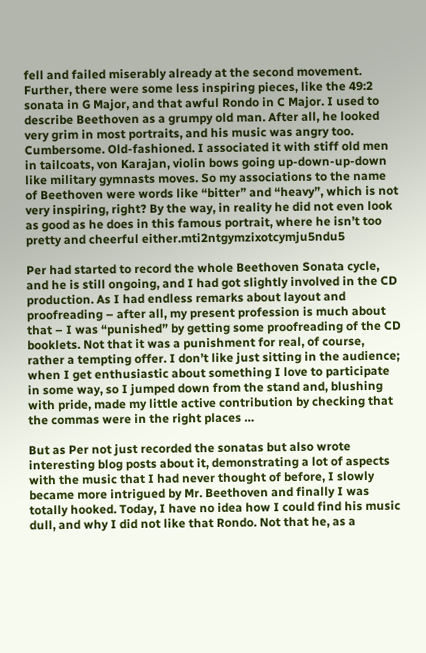fell and failed miserably already at the second movement. Further, there were some less inspiring pieces, like the 49:2 sonata in G Major, and that awful Rondo in C Major. I used to describe Beethoven as a grumpy old man. After all, he looked very grim in most portraits, and his music was angry too. Cumbersome. Old-fashioned. I associated it with stiff old men in tailcoats, von Karajan, violin bows going up-down-up-down like military gymnasts moves. So my associations to the name of Beethoven were words like “bitter” and “heavy”, which is not very inspiring, right? By the way, in reality he did not even look as good as he does in this famous portrait, where he isn’t too pretty and cheerful either.mti2ntgymzixotcymju5ndu5

Per had started to record the whole Beethoven Sonata cycle, and he is still ongoing, and I had got slightly involved in the CD production. As I had endless remarks about layout and proofreading – after all, my present profession is much about that – I was “punished” by getting some proofreading of the CD booklets. Not that it was a punishment for real, of course, rather a tempting offer. I don’t like just sitting in the audience; when I get enthusiastic about something I love to participate in some way, so I jumped down from the stand and, blushing with pride, made my little active contribution by checking that the commas were in the right places …

But as Per not just recorded the sonatas but also wrote interesting blog posts about it, demonstrating a lot of aspects with the music that I had never thought of before, I slowly became more intrigued by Mr. Beethoven and finally I was totally hooked. Today, I have no idea how I could find his music dull, and why I did not like that Rondo. Not that he, as a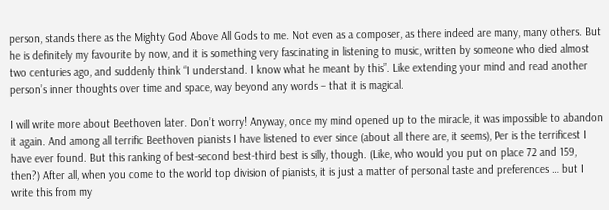person, stands there as the Mighty God Above All Gods to me. Not even as a composer, as there indeed are many, many others. But he is definitely my favourite by now, and it is something very fascinating in listening to music, written by someone who died almost two centuries ago, and suddenly think “I understand. I know what he meant by this”. Like extending your mind and read another person’s inner thoughts over time and space, way beyond any words – that it is magical.

I will write more about Beethoven later. Don’t worry! Anyway, once my mind opened up to the miracle, it was impossible to abandon it again. And among all terrific Beethoven pianists I have listened to ever since (about all there are, it seems), Per is the terrificest I have ever found. But this ranking of best-second best-third best is silly, though. (Like, who would you put on place 72 and 159, then?) After all, when you come to the world top division of pianists, it is just a matter of personal taste and preferences … but I write this from my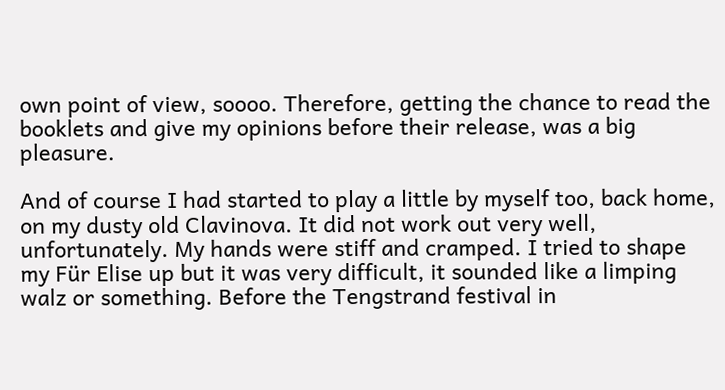own point of view, soooo. Therefore, getting the chance to read the booklets and give my opinions before their release, was a big pleasure.

And of course I had started to play a little by myself too, back home, on my dusty old Clavinova. It did not work out very well, unfortunately. My hands were stiff and cramped. I tried to shape my Für Elise up but it was very difficult, it sounded like a limping walz or something. Before the Tengstrand festival in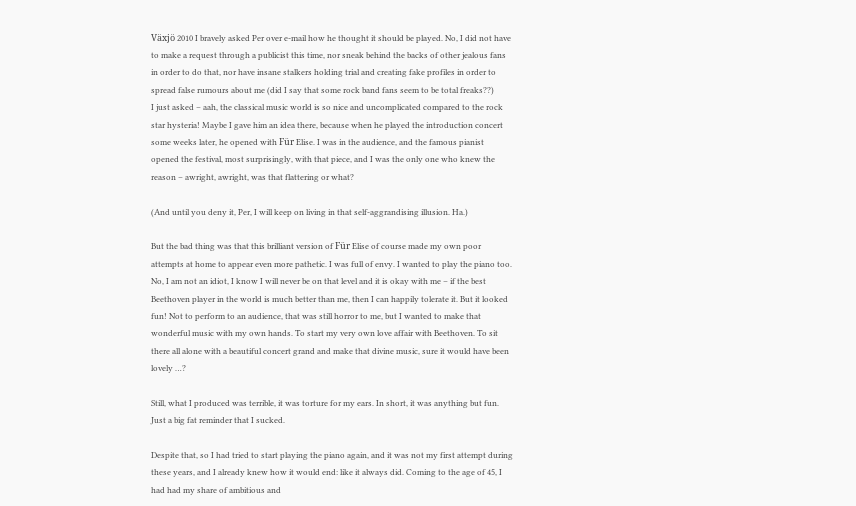Växjö 2010 I bravely asked Per over e-mail how he thought it should be played. No, I did not have to make a request through a publicist this time, nor sneak behind the backs of other jealous fans in order to do that, nor have insane stalkers holding trial and creating fake profiles in order to spread false rumours about me (did I say that some rock band fans seem to be total freaks??)
I just asked – aah, the classical music world is so nice and uncomplicated compared to the rock star hysteria! Maybe I gave him an idea there, because when he played the introduction concert some weeks later, he opened with Für Elise. I was in the audience, and the famous pianist opened the festival, most surprisingly, with that piece, and I was the only one who knew the reason – awright, awright, was that flattering or what?

(And until you deny it, Per, I will keep on living in that self-aggrandising illusion. Ha.)

But the bad thing was that this brilliant version of Für Elise of course made my own poor attempts at home to appear even more pathetic. I was full of envy. I wanted to play the piano too. No, I am not an idiot, I know I will never be on that level and it is okay with me – if the best Beethoven player in the world is much better than me, then I can happily tolerate it. But it looked fun! Not to perform to an audience, that was still horror to me, but I wanted to make that wonderful music with my own hands. To start my very own love affair with Beethoven. To sit there all alone with a beautiful concert grand and make that divine music, sure it would have been lovely …?

Still, what I produced was terrible, it was torture for my ears. In short, it was anything but fun. Just a big fat reminder that I sucked.

Despite that, so I had tried to start playing the piano again, and it was not my first attempt during these years, and I already knew how it would end: like it always did. Coming to the age of 45, I had had my share of ambitious and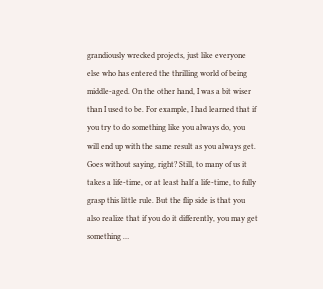grandiously wrecked projects, just like everyone else who has entered the thrilling world of being middle-aged. On the other hand, I was a bit wiser than I used to be. For example, I had learned that if you try to do something like you always do, you will end up with the same result as you always get. Goes without saying, right? Still, to many of us it takes a life-time, or at least half a life-time, to fully grasp this little rule. But the flip side is that you also realize that if you do it differently, you may get something …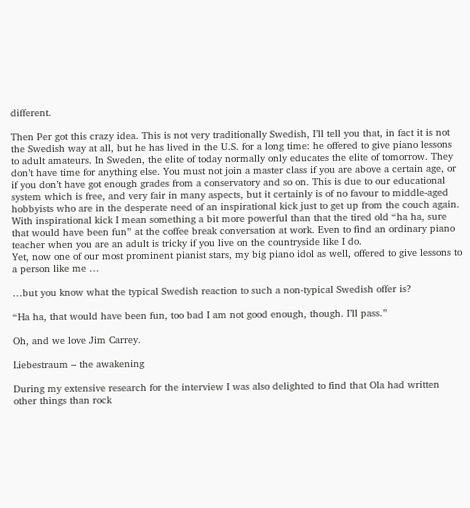different.

Then Per got this crazy idea. This is not very traditionally Swedish, I’ll tell you that, in fact it is not the Swedish way at all, but he has lived in the U.S. for a long time: he offered to give piano lessons to adult amateurs. In Sweden, the elite of today normally only educates the elite of tomorrow. They don’t have time for anything else. You must not join a master class if you are above a certain age, or if you don’t have got enough grades from a conservatory and so on. This is due to our educational system which is free, and very fair in many aspects, but it certainly is of no favour to middle-aged hobbyists who are in the desperate need of an inspirational kick just to get up from the couch again. With inspirational kick I mean something a bit more powerful than that the tired old “ha ha, sure that would have been fun” at the coffee break conversation at work. Even to find an ordinary piano teacher when you are an adult is tricky if you live on the countryside like I do.
Yet, now one of our most prominent pianist stars, my big piano idol as well, offered to give lessons to a person like me …

…but you know what the typical Swedish reaction to such a non-typical Swedish offer is?

“Ha ha, that would have been fun, too bad I am not good enough, though. I’ll pass.”

Oh, and we love Jim Carrey.

Liebestraum – the awakening

During my extensive research for the interview I was also delighted to find that Ola had written other things than rock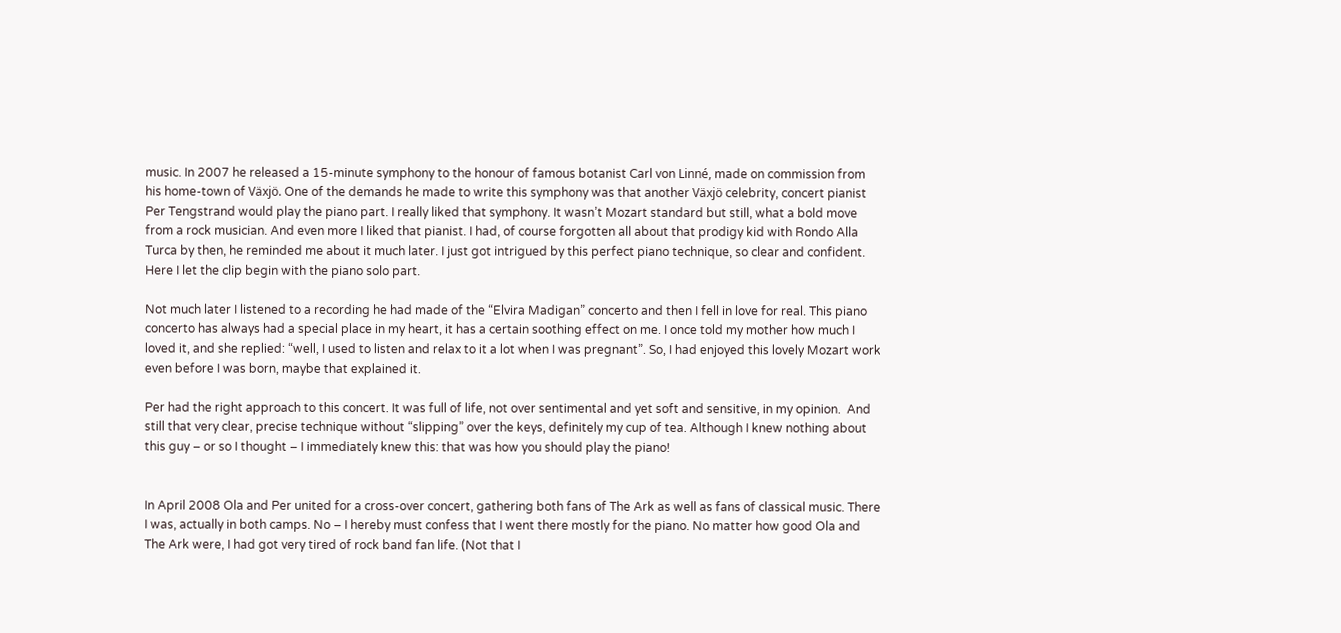music. In 2007 he released a 15-minute symphony to the honour of famous botanist Carl von Linné, made on commission from his home-town of Växjö. One of the demands he made to write this symphony was that another Växjö celebrity, concert pianist Per Tengstrand would play the piano part. I really liked that symphony. It wasn’t Mozart standard but still, what a bold move from a rock musician. And even more I liked that pianist. I had, of course forgotten all about that prodigy kid with Rondo Alla Turca by then, he reminded me about it much later. I just got intrigued by this perfect piano technique, so clear and confident. Here I let the clip begin with the piano solo part.

Not much later I listened to a recording he had made of the “Elvira Madigan” concerto and then I fell in love for real. This piano concerto has always had a special place in my heart, it has a certain soothing effect on me. I once told my mother how much I loved it, and she replied: “well, I used to listen and relax to it a lot when I was pregnant”. So, I had enjoyed this lovely Mozart work even before I was born, maybe that explained it.

Per had the right approach to this concert. It was full of life, not over sentimental and yet soft and sensitive, in my opinion.  And still that very clear, precise technique without “slipping” over the keys, definitely my cup of tea. Although I knew nothing about this guy – or so I thought – I immediately knew this: that was how you should play the piano!


In April 2008 Ola and Per united for a cross-over concert, gathering both fans of The Ark as well as fans of classical music. There I was, actually in both camps. No – I hereby must confess that I went there mostly for the piano. No matter how good Ola and The Ark were, I had got very tired of rock band fan life. (Not that I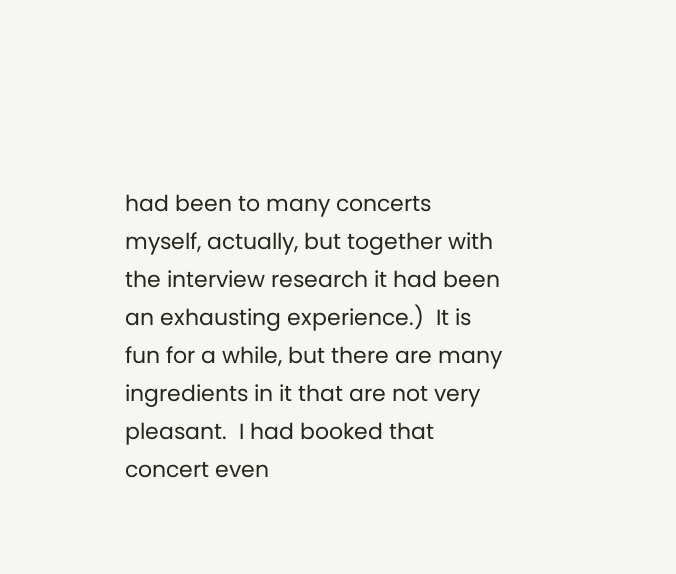had been to many concerts myself, actually, but together with the interview research it had been an exhausting experience.)  It is fun for a while, but there are many ingredients in it that are not very pleasant.  I had booked that concert even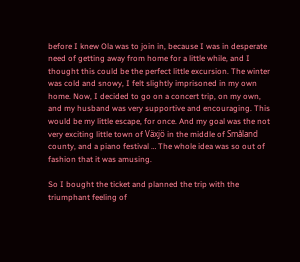before I knew Ola was to join in, because I was in desperate need of getting away from home for a little while, and I thought this could be the perfect little excursion. The winter was cold and snowy, I felt slightly imprisoned in my own home. Now, I decided to go on a concert trip, on my own, and my husband was very supportive and encouraging. This would be my little escape, for once. And my goal was the not very exciting little town of Växjö in the middle of Småland county, and a piano festival … The whole idea was so out of fashion that it was amusing.

So I bought the ticket and planned the trip with the triumphant feeling of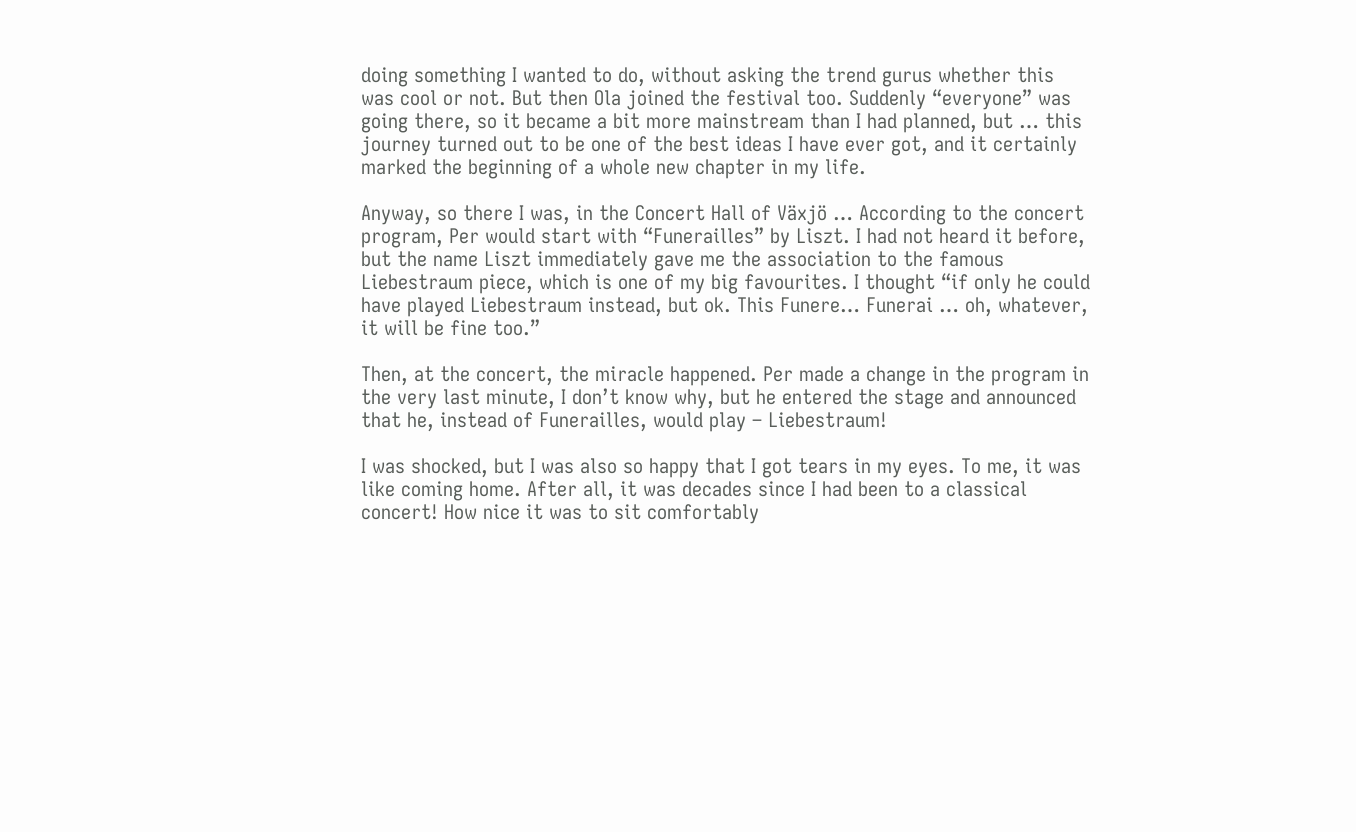doing something I wanted to do, without asking the trend gurus whether this was cool or not. But then Ola joined the festival too. Suddenly “everyone” was going there, so it became a bit more mainstream than I had planned, but … this journey turned out to be one of the best ideas I have ever got, and it certainly marked the beginning of a whole new chapter in my life.

Anyway, so there I was, in the Concert Hall of Växjö … According to the concert program, Per would start with “Funerailles” by Liszt. I had not heard it before, but the name Liszt immediately gave me the association to the famous Liebestraum piece, which is one of my big favourites. I thought “if only he could have played Liebestraum instead, but ok. This Funere… Funerai … oh, whatever, it will be fine too.”

Then, at the concert, the miracle happened. Per made a change in the program in the very last minute, I don’t know why, but he entered the stage and announced that he, instead of Funerailles, would play – Liebestraum!

I was shocked, but I was also so happy that I got tears in my eyes. To me, it was like coming home. After all, it was decades since I had been to a classical concert! How nice it was to sit comfortably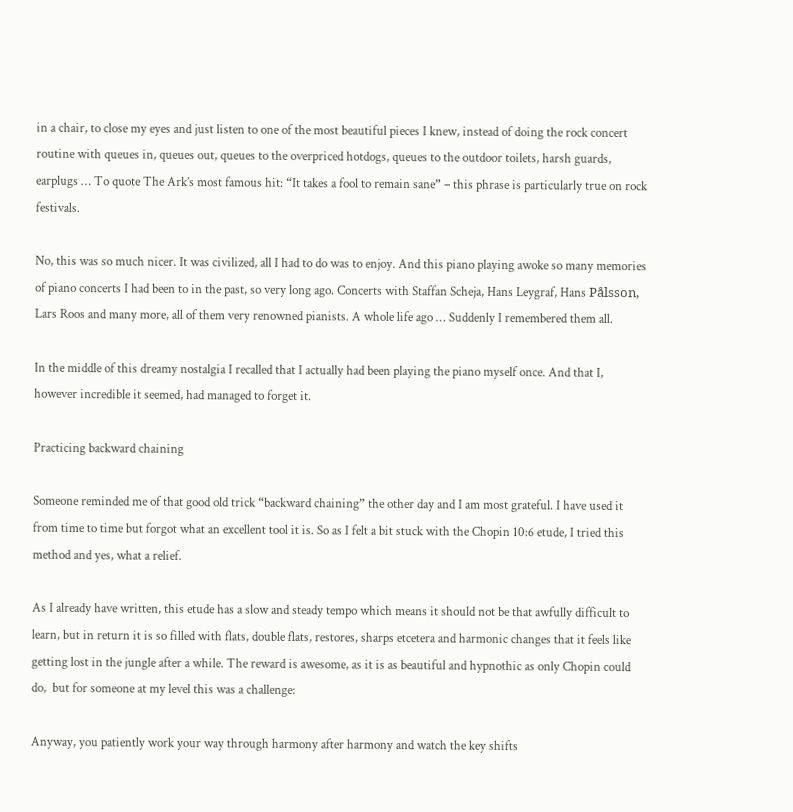in a chair, to close my eyes and just listen to one of the most beautiful pieces I knew, instead of doing the rock concert routine with queues in, queues out, queues to the overpriced hotdogs, queues to the outdoor toilets, harsh guards, earplugs … To quote The Ark’s most famous hit: “It takes a fool to remain sane” – this phrase is particularly true on rock festivals.

No, this was so much nicer. It was civilized, all I had to do was to enjoy. And this piano playing awoke so many memories of piano concerts I had been to in the past, so very long ago. Concerts with Staffan Scheja, Hans Leygraf, Hans Pålsson, Lars Roos and many more, all of them very renowned pianists. A whole life ago … Suddenly I remembered them all.

In the middle of this dreamy nostalgia I recalled that I actually had been playing the piano myself once. And that I, however incredible it seemed, had managed to forget it.

Practicing backward chaining

Someone reminded me of that good old trick “backward chaining” the other day and I am most grateful. I have used it from time to time but forgot what an excellent tool it is. So as I felt a bit stuck with the Chopin 10:6 etude, I tried this method and yes, what a relief.

As I already have written, this etude has a slow and steady tempo which means it should not be that awfully difficult to learn, but in return it is so filled with flats, double flats, restores, sharps etcetera and harmonic changes that it feels like getting lost in the jungle after a while. The reward is awesome, as it is as beautiful and hypnothic as only Chopin could do,  but for someone at my level this was a challenge:

Anyway, you patiently work your way through harmony after harmony and watch the key shifts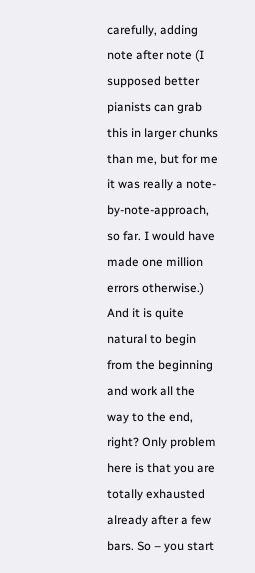carefully, adding note after note (I supposed better pianists can grab this in larger chunks than me, but for me it was really a note-by-note-approach, so far. I would have made one million errors otherwise.) And it is quite natural to begin from the beginning and work all the way to the end, right? Only problem here is that you are totally exhausted already after a few bars. So – you start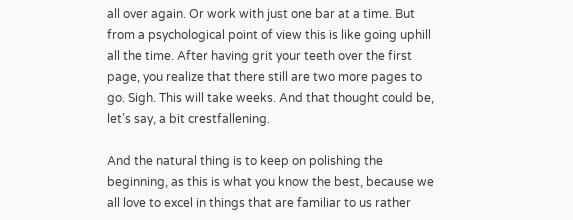all over again. Or work with just one bar at a time. But from a psychological point of view this is like going uphill all the time. After having grit your teeth over the first page, you realize that there still are two more pages to go. Sigh. This will take weeks. And that thought could be, let’s say, a bit crestfallening.

And the natural thing is to keep on polishing the beginning, as this is what you know the best, because we all love to excel in things that are familiar to us rather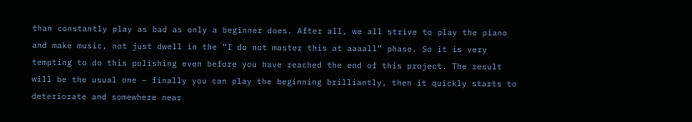than constantly play as bad as only a beginner does. After all, we all strive to play the piano and make music, not just dwell in the “I do not master this at aaaall” phase. So it is very tempting to do this polishing even before you have reached the end of this project. The result will be the usual one – finally you can play the beginning brilliantly, then it quickly starts to deteriorate and somewhere near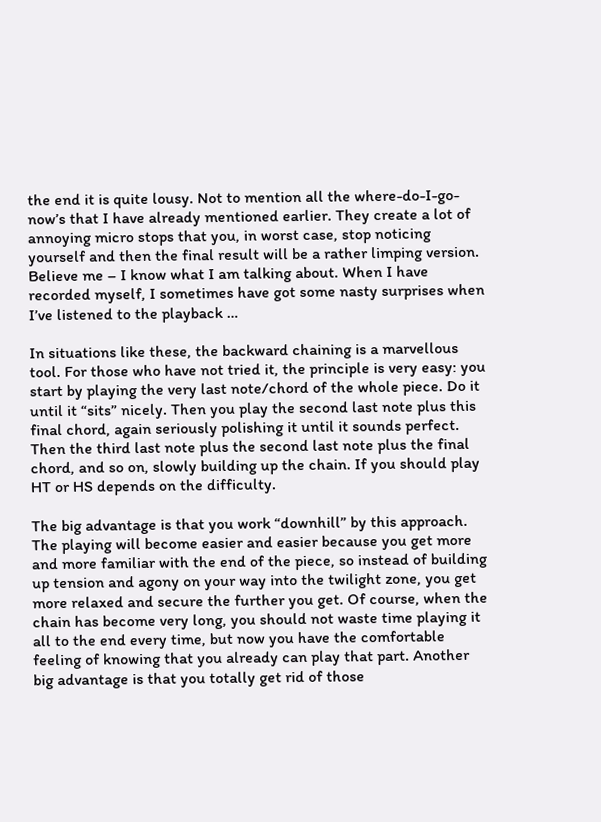the end it is quite lousy. Not to mention all the where-do-I-go-now’s that I have already mentioned earlier. They create a lot of annoying micro stops that you, in worst case, stop noticing yourself and then the final result will be a rather limping version. Believe me – I know what I am talking about. When I have recorded myself, I sometimes have got some nasty surprises when I’ve listened to the playback …

In situations like these, the backward chaining is a marvellous tool. For those who have not tried it, the principle is very easy: you start by playing the very last note/chord of the whole piece. Do it until it “sits” nicely. Then you play the second last note plus this final chord, again seriously polishing it until it sounds perfect. Then the third last note plus the second last note plus the final chord, and so on, slowly building up the chain. If you should play HT or HS depends on the difficulty.

The big advantage is that you work “downhill” by this approach. The playing will become easier and easier because you get more and more familiar with the end of the piece, so instead of building up tension and agony on your way into the twilight zone, you get more relaxed and secure the further you get. Of course, when the chain has become very long, you should not waste time playing it all to the end every time, but now you have the comfortable feeling of knowing that you already can play that part. Another big advantage is that you totally get rid of those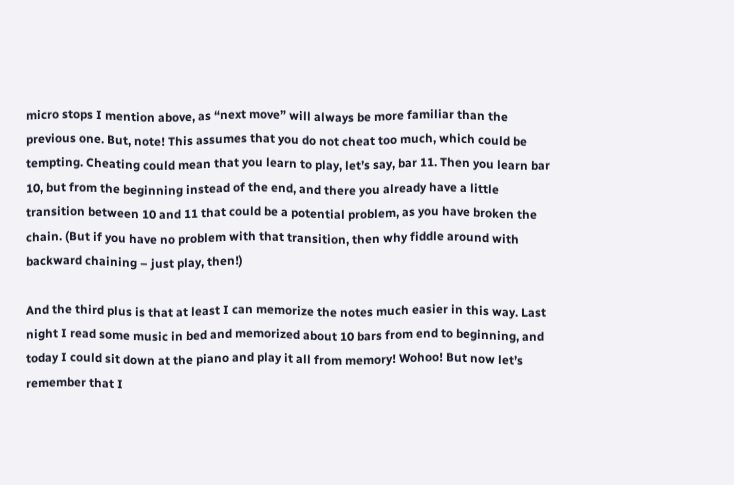micro stops I mention above, as “next move” will always be more familiar than the previous one. But, note! This assumes that you do not cheat too much, which could be tempting. Cheating could mean that you learn to play, let’s say, bar 11. Then you learn bar 10, but from the beginning instead of the end, and there you already have a little transition between 10 and 11 that could be a potential problem, as you have broken the chain. (But if you have no problem with that transition, then why fiddle around with backward chaining – just play, then!)

And the third plus is that at least I can memorize the notes much easier in this way. Last night I read some music in bed and memorized about 10 bars from end to beginning, and today I could sit down at the piano and play it all from memory! Wohoo! But now let’s remember that I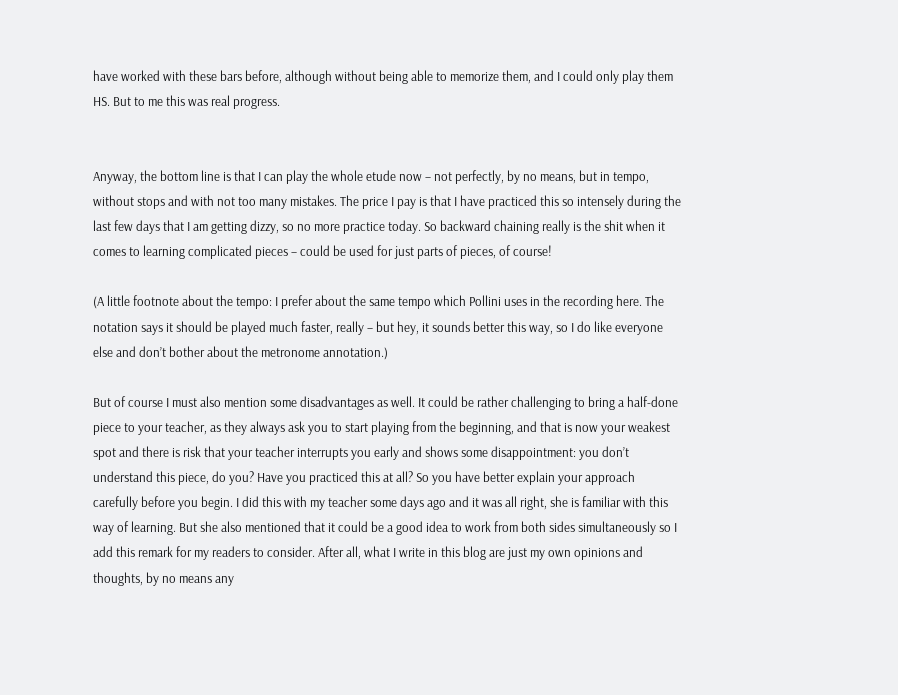have worked with these bars before, although without being able to memorize them, and I could only play them HS. But to me this was real progress.


Anyway, the bottom line is that I can play the whole etude now – not perfectly, by no means, but in tempo, without stops and with not too many mistakes. The price I pay is that I have practiced this so intensely during the last few days that I am getting dizzy, so no more practice today. So backward chaining really is the shit when it comes to learning complicated pieces – could be used for just parts of pieces, of course!

(A little footnote about the tempo: I prefer about the same tempo which Pollini uses in the recording here. The notation says it should be played much faster, really – but hey, it sounds better this way, so I do like everyone else and don’t bother about the metronome annotation.)

But of course I must also mention some disadvantages as well. It could be rather challenging to bring a half-done piece to your teacher, as they always ask you to start playing from the beginning, and that is now your weakest spot and there is risk that your teacher interrupts you early and shows some disappointment: you don’t understand this piece, do you? Have you practiced this at all? So you have better explain your approach carefully before you begin. I did this with my teacher some days ago and it was all right, she is familiar with this way of learning. But she also mentioned that it could be a good idea to work from both sides simultaneously so I add this remark for my readers to consider. After all, what I write in this blog are just my own opinions and thoughts, by no means any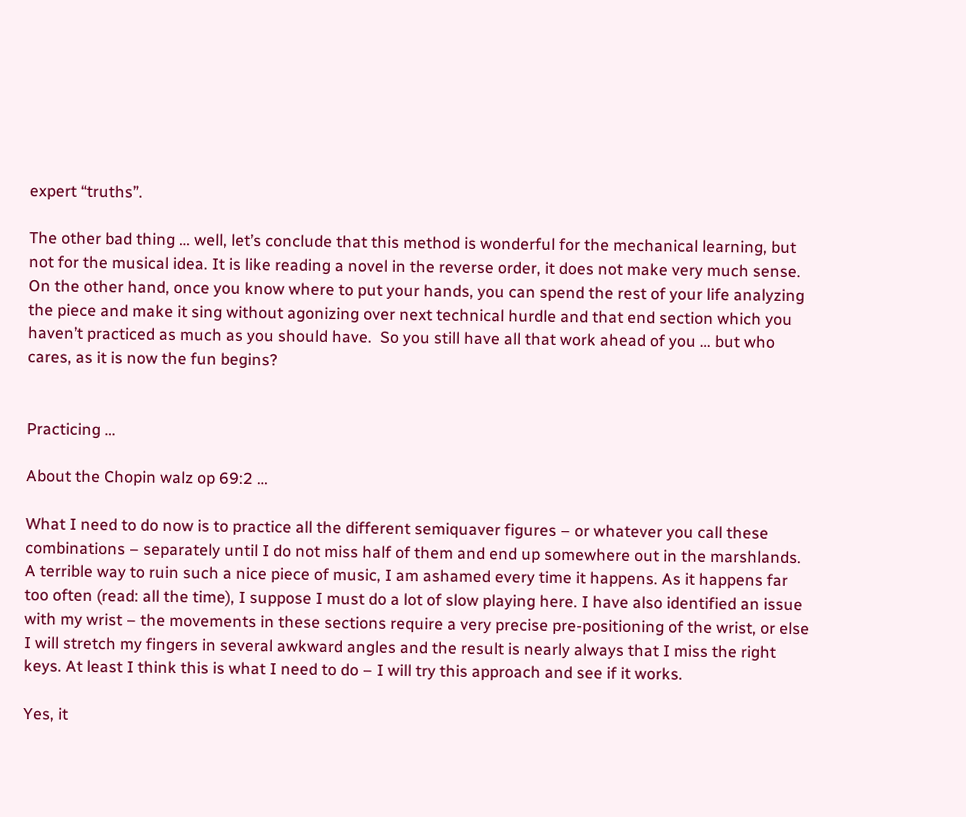expert “truths”.

The other bad thing … well, let’s conclude that this method is wonderful for the mechanical learning, but not for the musical idea. It is like reading a novel in the reverse order, it does not make very much sense. On the other hand, once you know where to put your hands, you can spend the rest of your life analyzing the piece and make it sing without agonizing over next technical hurdle and that end section which you haven’t practiced as much as you should have.  So you still have all that work ahead of you … but who cares, as it is now the fun begins?


Practicing …

About the Chopin walz op 69:2 …

What I need to do now is to practice all the different semiquaver figures – or whatever you call these combinations – separately until I do not miss half of them and end up somewhere out in the marshlands. A terrible way to ruin such a nice piece of music, I am ashamed every time it happens. As it happens far too often (read: all the time), I suppose I must do a lot of slow playing here. I have also identified an issue with my wrist – the movements in these sections require a very precise pre-positioning of the wrist, or else I will stretch my fingers in several awkward angles and the result is nearly always that I miss the right keys. At least I think this is what I need to do – I will try this approach and see if it works.

Yes, it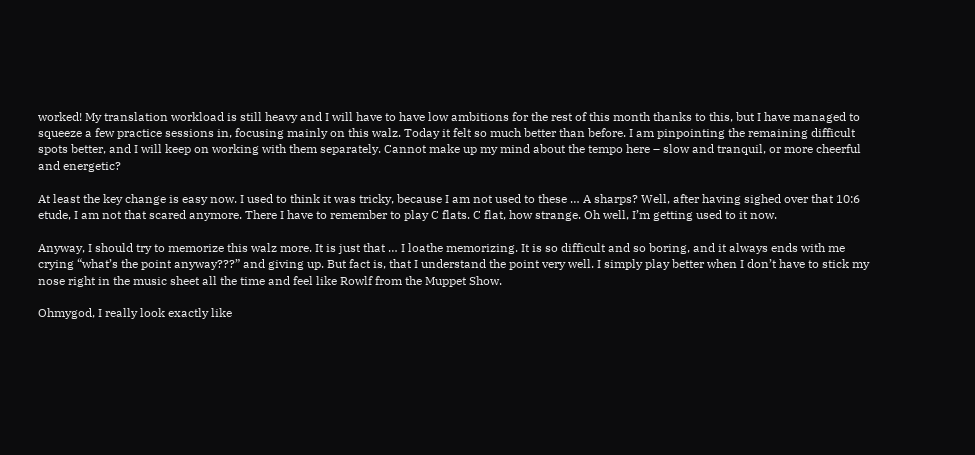worked! My translation workload is still heavy and I will have to have low ambitions for the rest of this month thanks to this, but I have managed to squeeze a few practice sessions in, focusing mainly on this walz. Today it felt so much better than before. I am pinpointing the remaining difficult spots better, and I will keep on working with them separately. Cannot make up my mind about the tempo here – slow and tranquil, or more cheerful and energetic?

At least the key change is easy now. I used to think it was tricky, because I am not used to these … A sharps? Well, after having sighed over that 10:6 etude, I am not that scared anymore. There I have to remember to play C flats. C flat, how strange. Oh well, I’m getting used to it now.

Anyway, I should try to memorize this walz more. It is just that … I loathe memorizing. It is so difficult and so boring, and it always ends with me crying “what’s the point anyway???” and giving up. But fact is, that I understand the point very well. I simply play better when I don’t have to stick my nose right in the music sheet all the time and feel like Rowlf from the Muppet Show.

Ohmygod, I really look exactly like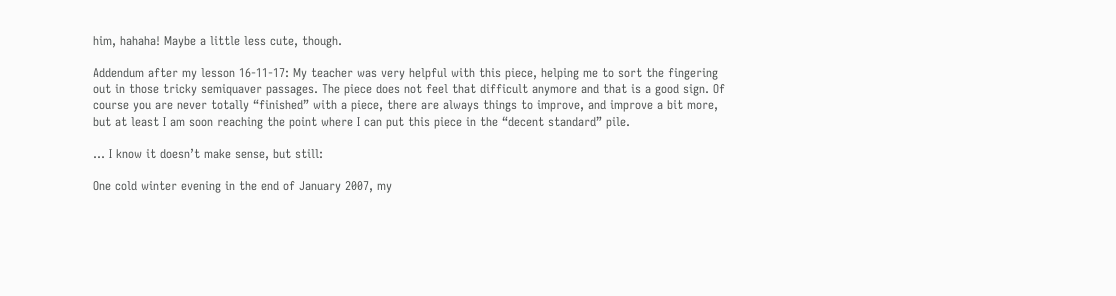him, hahaha! Maybe a little less cute, though.

Addendum after my lesson 16-11-17: My teacher was very helpful with this piece, helping me to sort the fingering out in those tricky semiquaver passages. The piece does not feel that difficult anymore and that is a good sign. Of course you are never totally “finished” with a piece, there are always things to improve, and improve a bit more, but at least I am soon reaching the point where I can put this piece in the “decent standard” pile.

… I know it doesn’t make sense, but still:

One cold winter evening in the end of January 2007, my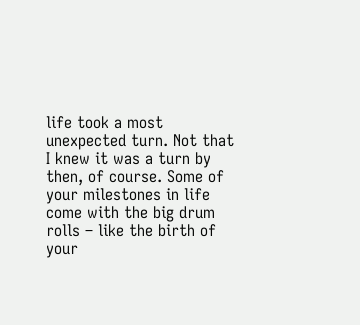life took a most unexpected turn. Not that I knew it was a turn by then, of course. Some of your milestones in life come with the big drum rolls – like the birth of your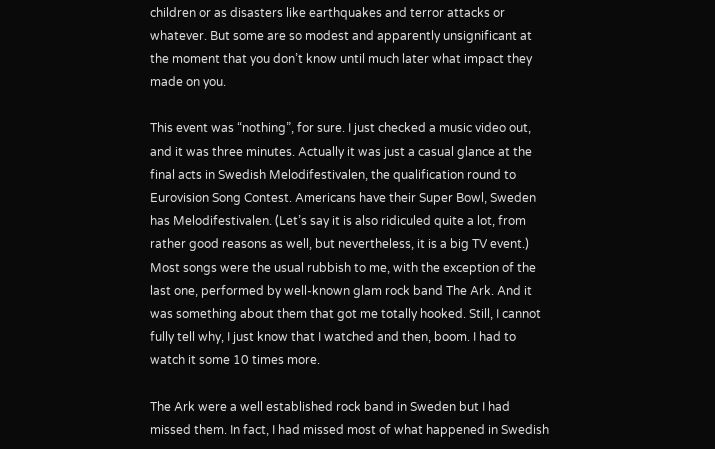children or as disasters like earthquakes and terror attacks or whatever. But some are so modest and apparently unsignificant at the moment that you don’t know until much later what impact they made on you.

This event was “nothing”, for sure. I just checked a music video out, and it was three minutes. Actually it was just a casual glance at the final acts in Swedish Melodifestivalen, the qualification round to Eurovision Song Contest. Americans have their Super Bowl, Sweden has Melodifestivalen. (Let’s say it is also ridiculed quite a lot, from rather good reasons as well, but nevertheless, it is a big TV event.) Most songs were the usual rubbish to me, with the exception of the last one, performed by well-known glam rock band The Ark. And it was something about them that got me totally hooked. Still, I cannot fully tell why, I just know that I watched and then, boom. I had to watch it some 10 times more.

The Ark were a well established rock band in Sweden but I had missed them. In fact, I had missed most of what happened in Swedish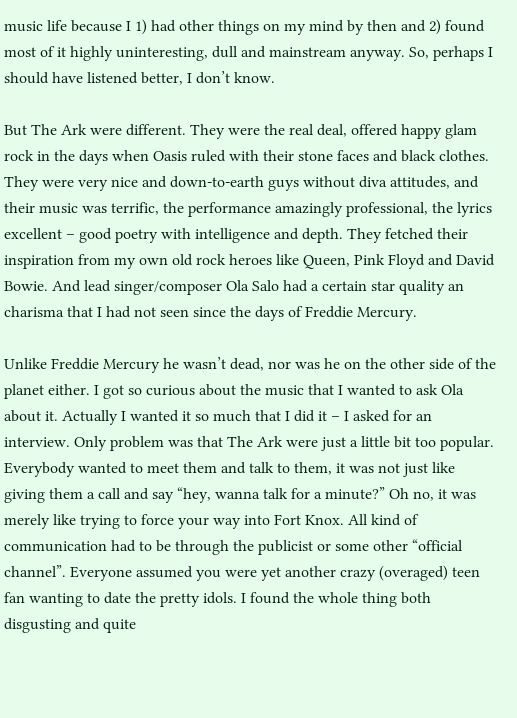music life because I 1) had other things on my mind by then and 2) found most of it highly uninteresting, dull and mainstream anyway. So, perhaps I should have listened better, I don’t know.

But The Ark were different. They were the real deal, offered happy glam rock in the days when Oasis ruled with their stone faces and black clothes. They were very nice and down-to-earth guys without diva attitudes, and their music was terrific, the performance amazingly professional, the lyrics excellent – good poetry with intelligence and depth. They fetched their inspiration from my own old rock heroes like Queen, Pink Floyd and David Bowie. And lead singer/composer Ola Salo had a certain star quality an charisma that I had not seen since the days of Freddie Mercury.

Unlike Freddie Mercury he wasn’t dead, nor was he on the other side of the planet either. I got so curious about the music that I wanted to ask Ola about it. Actually I wanted it so much that I did it – I asked for an interview. Only problem was that The Ark were just a little bit too popular. Everybody wanted to meet them and talk to them, it was not just like giving them a call and say “hey, wanna talk for a minute?” Oh no, it was merely like trying to force your way into Fort Knox. All kind of communication had to be through the publicist or some other “official channel”. Everyone assumed you were yet another crazy (overaged) teen fan wanting to date the pretty idols. I found the whole thing both disgusting and quite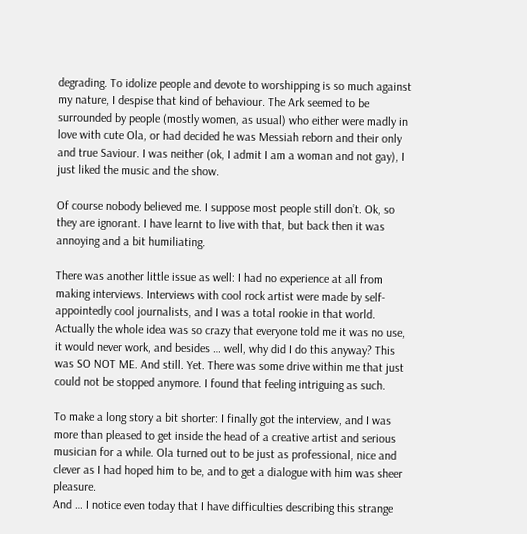degrading. To idolize people and devote to worshipping is so much against my nature, I despise that kind of behaviour. The Ark seemed to be surrounded by people (mostly women, as usual) who either were madly in love with cute Ola, or had decided he was Messiah reborn and their only and true Saviour. I was neither (ok, I admit I am a woman and not gay), I just liked the music and the show.

Of course nobody believed me. I suppose most people still don’t. Ok, so they are ignorant. I have learnt to live with that, but back then it was annoying and a bit humiliating.

There was another little issue as well: I had no experience at all from making interviews. Interviews with cool rock artist were made by self-appointedly cool journalists, and I was a total rookie in that world. Actually the whole idea was so crazy that everyone told me it was no use, it would never work, and besides … well, why did I do this anyway? This was SO NOT ME. And still. Yet. There was some drive within me that just could not be stopped anymore. I found that feeling intriguing as such.

To make a long story a bit shorter: I finally got the interview, and I was more than pleased to get inside the head of a creative artist and serious musician for a while. Ola turned out to be just as professional, nice and clever as I had hoped him to be, and to get a dialogue with him was sheer pleasure.
And … I notice even today that I have difficulties describing this strange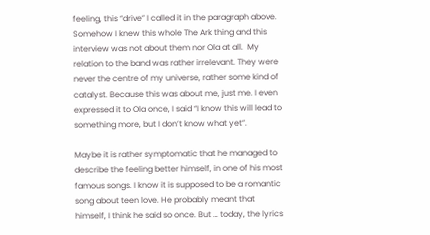feeling, this “drive” I called it in the paragraph above. Somehow I knew this whole The Ark thing and this interview was not about them nor Ola at all.  My relation to the band was rather irrelevant. They were never the centre of my universe, rather some kind of catalyst. Because this was about me, just me. I even expressed it to Ola once, I said “I know this will lead to something more, but I don’t know what yet”.

Maybe it is rather symptomatic that he managed to describe the feeling better himself, in one of his most famous songs. I know it is supposed to be a romantic song about teen love. He probably meant that himself, I think he said so once. But … today, the lyrics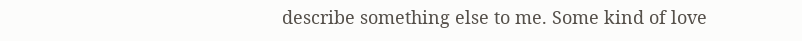describe something else to me. Some kind of love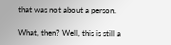that was not about a person.

What, then? Well, this is still a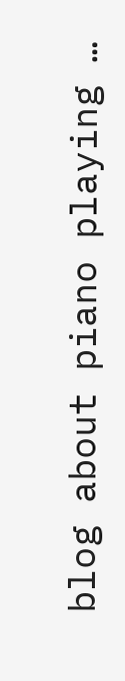blog about piano playing …